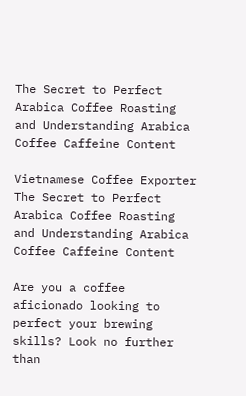The Secret to Perfect Arabica Coffee Roasting and Understanding Arabica Coffee Caffeine Content

Vietnamese Coffee Exporter
The Secret to Perfect Arabica Coffee Roasting and Understanding Arabica Coffee Caffeine Content

Are you a coffee aficionado looking to perfect your brewing skills? Look no further than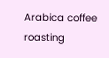Arabica coffee roasting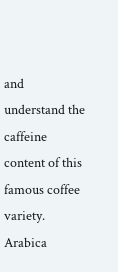and understand the caffeine content of this famous coffee variety. Arabica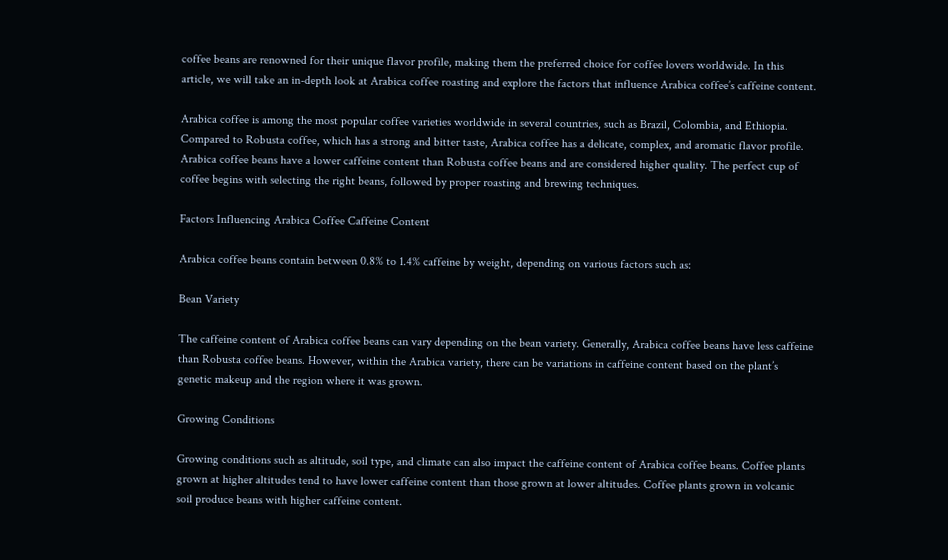coffee beans are renowned for their unique flavor profile, making them the preferred choice for coffee lovers worldwide. In this article, we will take an in-depth look at Arabica coffee roasting and explore the factors that influence Arabica coffee’s caffeine content.

Arabica coffee is among the most popular coffee varieties worldwide in several countries, such as Brazil, Colombia, and Ethiopia. Compared to Robusta coffee, which has a strong and bitter taste, Arabica coffee has a delicate, complex, and aromatic flavor profile. Arabica coffee beans have a lower caffeine content than Robusta coffee beans and are considered higher quality. The perfect cup of coffee begins with selecting the right beans, followed by proper roasting and brewing techniques.

Factors Influencing Arabica Coffee Caffeine Content

Arabica coffee beans contain between 0.8% to 1.4% caffeine by weight, depending on various factors such as:

Bean Variety

The caffeine content of Arabica coffee beans can vary depending on the bean variety. Generally, Arabica coffee beans have less caffeine than Robusta coffee beans. However, within the Arabica variety, there can be variations in caffeine content based on the plant’s genetic makeup and the region where it was grown.

Growing Conditions

Growing conditions such as altitude, soil type, and climate can also impact the caffeine content of Arabica coffee beans. Coffee plants grown at higher altitudes tend to have lower caffeine content than those grown at lower altitudes. Coffee plants grown in volcanic soil produce beans with higher caffeine content.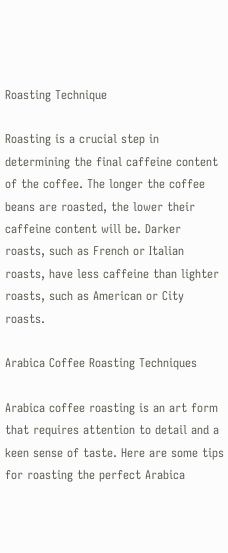Roasting Technique

Roasting is a crucial step in determining the final caffeine content of the coffee. The longer the coffee beans are roasted, the lower their caffeine content will be. Darker roasts, such as French or Italian roasts, have less caffeine than lighter roasts, such as American or City roasts.

Arabica Coffee Roasting Techniques

Arabica coffee roasting is an art form that requires attention to detail and a keen sense of taste. Here are some tips for roasting the perfect Arabica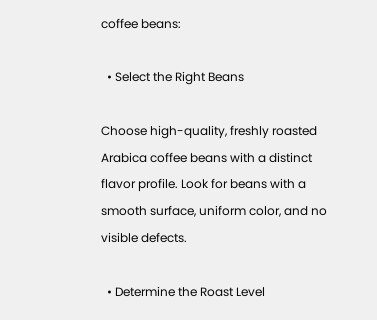coffee beans:

  • Select the Right Beans

Choose high-quality, freshly roasted Arabica coffee beans with a distinct flavor profile. Look for beans with a smooth surface, uniform color, and no visible defects.

  • Determine the Roast Level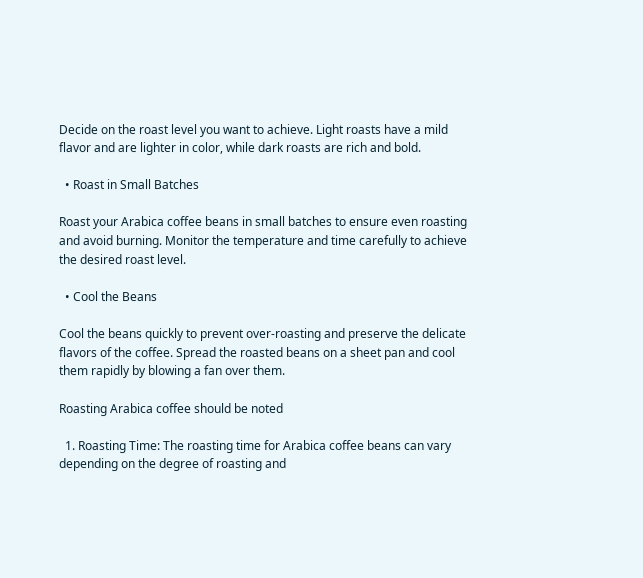Decide on the roast level you want to achieve. Light roasts have a mild flavor and are lighter in color, while dark roasts are rich and bold.

  • Roast in Small Batches

Roast your Arabica coffee beans in small batches to ensure even roasting and avoid burning. Monitor the temperature and time carefully to achieve the desired roast level.

  • Cool the Beans

Cool the beans quickly to prevent over-roasting and preserve the delicate flavors of the coffee. Spread the roasted beans on a sheet pan and cool them rapidly by blowing a fan over them.

Roasting Arabica coffee should be noted

  1. Roasting Time: The roasting time for Arabica coffee beans can vary depending on the degree of roasting and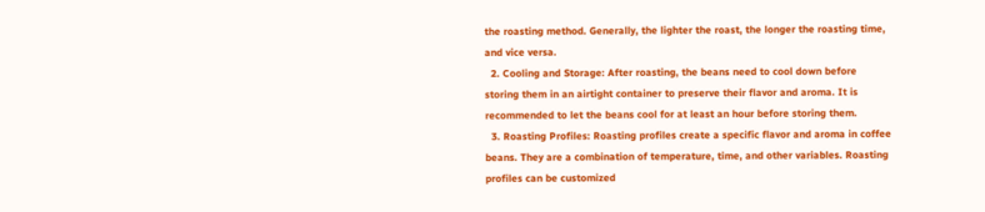the roasting method. Generally, the lighter the roast, the longer the roasting time, and vice versa.
  2. Cooling and Storage: After roasting, the beans need to cool down before storing them in an airtight container to preserve their flavor and aroma. It is recommended to let the beans cool for at least an hour before storing them.
  3. Roasting Profiles: Roasting profiles create a specific flavor and aroma in coffee beans. They are a combination of temperature, time, and other variables. Roasting profiles can be customized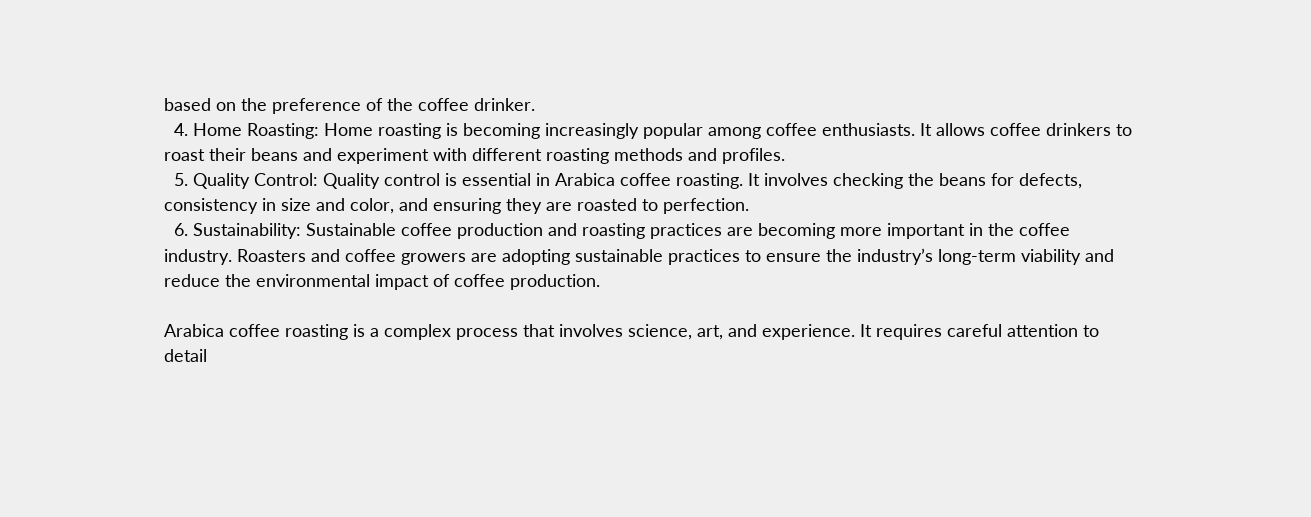based on the preference of the coffee drinker.
  4. Home Roasting: Home roasting is becoming increasingly popular among coffee enthusiasts. It allows coffee drinkers to roast their beans and experiment with different roasting methods and profiles.
  5. Quality Control: Quality control is essential in Arabica coffee roasting. It involves checking the beans for defects, consistency in size and color, and ensuring they are roasted to perfection.
  6. Sustainability: Sustainable coffee production and roasting practices are becoming more important in the coffee industry. Roasters and coffee growers are adopting sustainable practices to ensure the industry’s long-term viability and reduce the environmental impact of coffee production.

Arabica coffee roasting is a complex process that involves science, art, and experience. It requires careful attention to detail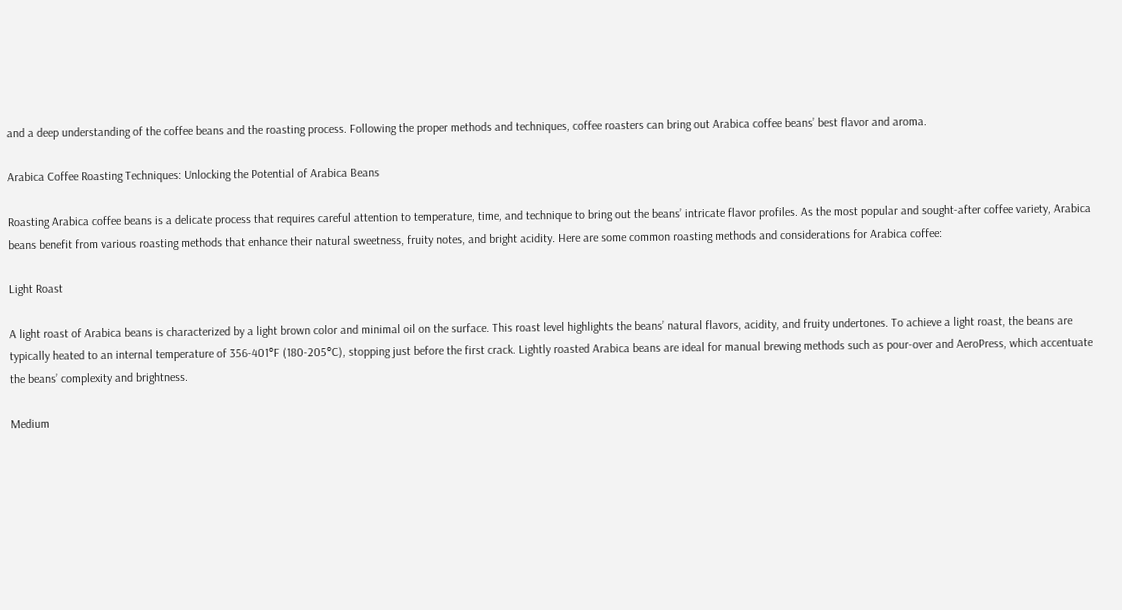and a deep understanding of the coffee beans and the roasting process. Following the proper methods and techniques, coffee roasters can bring out Arabica coffee beans’ best flavor and aroma.

Arabica Coffee Roasting Techniques: Unlocking the Potential of Arabica Beans

Roasting Arabica coffee beans is a delicate process that requires careful attention to temperature, time, and technique to bring out the beans’ intricate flavor profiles. As the most popular and sought-after coffee variety, Arabica beans benefit from various roasting methods that enhance their natural sweetness, fruity notes, and bright acidity. Here are some common roasting methods and considerations for Arabica coffee:

Light Roast

A light roast of Arabica beans is characterized by a light brown color and minimal oil on the surface. This roast level highlights the beans’ natural flavors, acidity, and fruity undertones. To achieve a light roast, the beans are typically heated to an internal temperature of 356-401°F (180-205°C), stopping just before the first crack. Lightly roasted Arabica beans are ideal for manual brewing methods such as pour-over and AeroPress, which accentuate the beans’ complexity and brightness.

Medium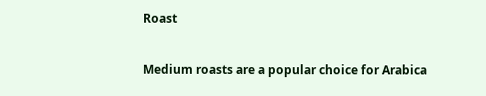Roast

Medium roasts are a popular choice for Arabica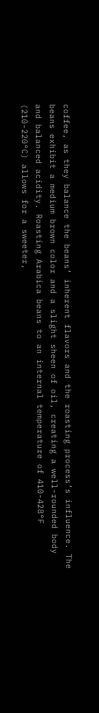coffee, as they balance the beans’ inherent flavors and the roasting process’s influence. The beans exhibit a medium brown color and a slight sheen of oil, creating a well-rounded body and balanced acidity. Roasting Arabica beans to an internal temperature of 410-428°F (210-220°C) allows for a sweeter,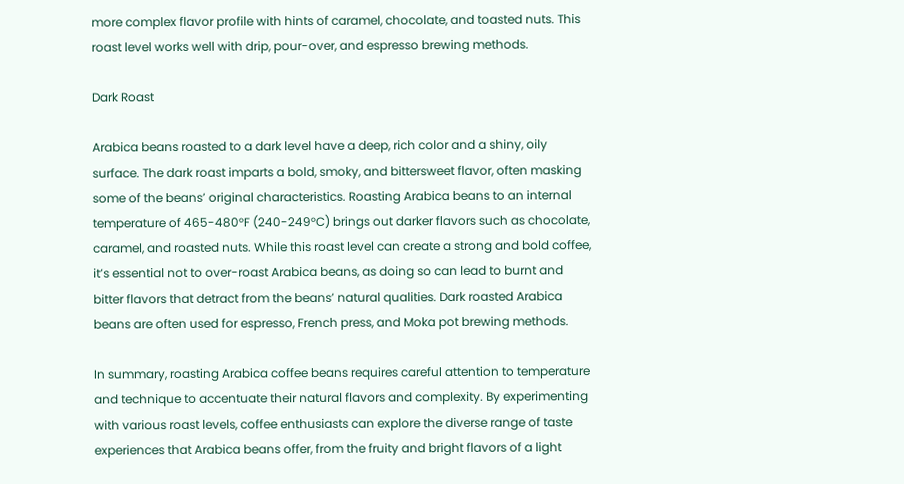more complex flavor profile with hints of caramel, chocolate, and toasted nuts. This roast level works well with drip, pour-over, and espresso brewing methods.

Dark Roast

Arabica beans roasted to a dark level have a deep, rich color and a shiny, oily surface. The dark roast imparts a bold, smoky, and bittersweet flavor, often masking some of the beans’ original characteristics. Roasting Arabica beans to an internal temperature of 465-480°F (240-249°C) brings out darker flavors such as chocolate, caramel, and roasted nuts. While this roast level can create a strong and bold coffee, it’s essential not to over-roast Arabica beans, as doing so can lead to burnt and bitter flavors that detract from the beans’ natural qualities. Dark roasted Arabica beans are often used for espresso, French press, and Moka pot brewing methods.

In summary, roasting Arabica coffee beans requires careful attention to temperature and technique to accentuate their natural flavors and complexity. By experimenting with various roast levels, coffee enthusiasts can explore the diverse range of taste experiences that Arabica beans offer, from the fruity and bright flavors of a light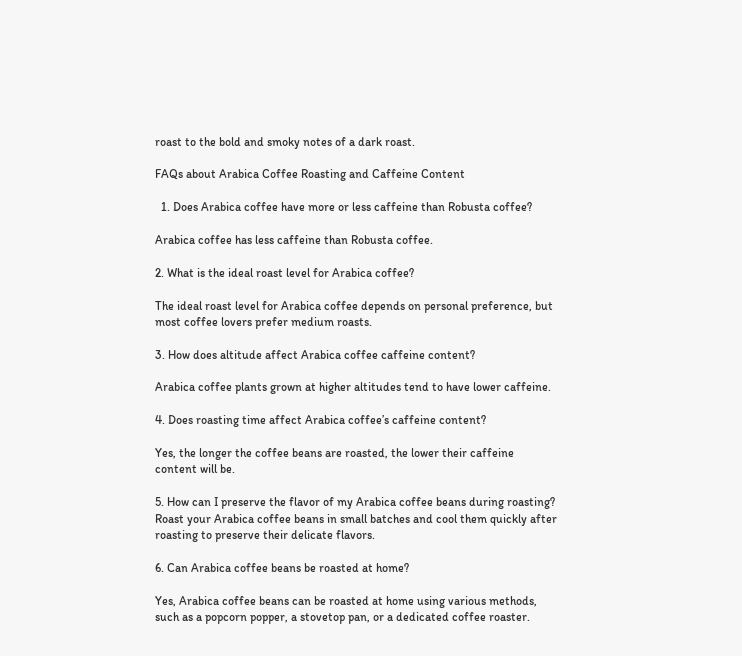roast to the bold and smoky notes of a dark roast.

FAQs about Arabica Coffee Roasting and Caffeine Content

  1. Does Arabica coffee have more or less caffeine than Robusta coffee?

Arabica coffee has less caffeine than Robusta coffee.

2. What is the ideal roast level for Arabica coffee?

The ideal roast level for Arabica coffee depends on personal preference, but most coffee lovers prefer medium roasts.

3. How does altitude affect Arabica coffee caffeine content?

Arabica coffee plants grown at higher altitudes tend to have lower caffeine.

4. Does roasting time affect Arabica coffee’s caffeine content?

Yes, the longer the coffee beans are roasted, the lower their caffeine content will be.

5. How can I preserve the flavor of my Arabica coffee beans during roasting? Roast your Arabica coffee beans in small batches and cool them quickly after roasting to preserve their delicate flavors.

6. Can Arabica coffee beans be roasted at home?

Yes, Arabica coffee beans can be roasted at home using various methods, such as a popcorn popper, a stovetop pan, or a dedicated coffee roaster.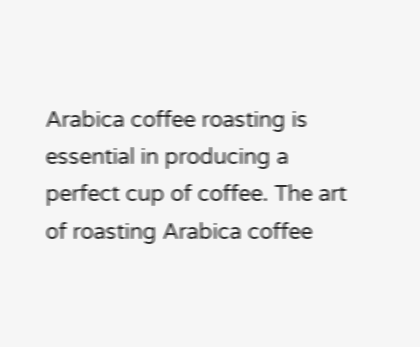Arabica coffee roasting is essential in producing a perfect cup of coffee. The art of roasting Arabica coffee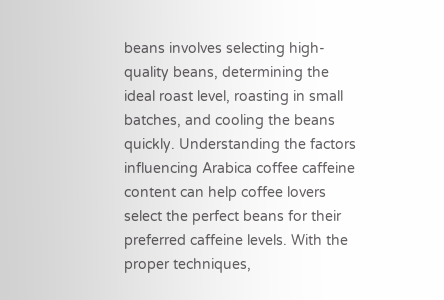beans involves selecting high-quality beans, determining the ideal roast level, roasting in small batches, and cooling the beans quickly. Understanding the factors influencing Arabica coffee caffeine content can help coffee lovers select the perfect beans for their preferred caffeine levels. With the proper techniques,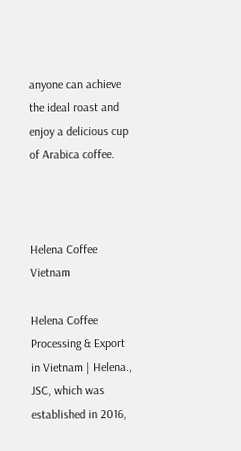anyone can achieve the ideal roast and enjoy a delicious cup of Arabica coffee.



Helena Coffee Vietnam

Helena Coffee Processing & Export in Vietnam | Helena., JSC, which was established in 2016,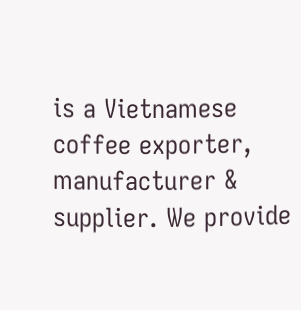is a Vietnamese coffee exporter, manufacturer & supplier. We provide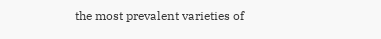the most prevalent varieties of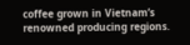coffee grown in Vietnam’s renowned producing regions.